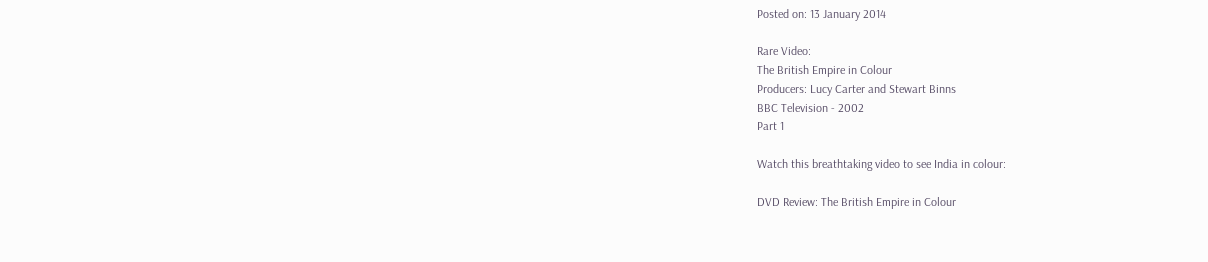Posted on: 13 January 2014

Rare Video:
The British Empire in Colour
Producers: Lucy Carter and Stewart Binns
BBC Television - 2002
Part 1

Watch this breathtaking video to see India in colour:

DVD Review: The British Empire in Colour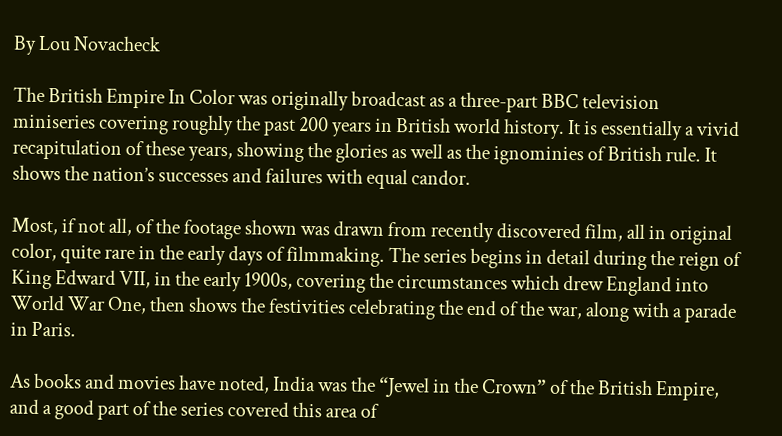By Lou Novacheck

The British Empire In Color was originally broadcast as a three-part BBC television miniseries covering roughly the past 200 years in British world history. It is essentially a vivid recapitulation of these years, showing the glories as well as the ignominies of British rule. It shows the nation’s successes and failures with equal candor.

Most, if not all, of the footage shown was drawn from recently discovered film, all in original color, quite rare in the early days of filmmaking. The series begins in detail during the reign of King Edward VII, in the early 1900s, covering the circumstances which drew England into World War One, then shows the festivities celebrating the end of the war, along with a parade in Paris.

As books and movies have noted, India was the “Jewel in the Crown” of the British Empire, and a good part of the series covered this area of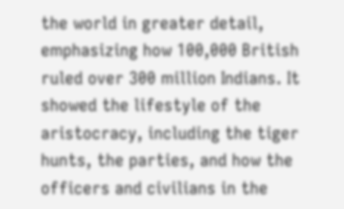the world in greater detail, emphasizing how 100,000 British ruled over 300 million Indians. It showed the lifestyle of the aristocracy, including the tiger hunts, the parties, and how the officers and civilians in the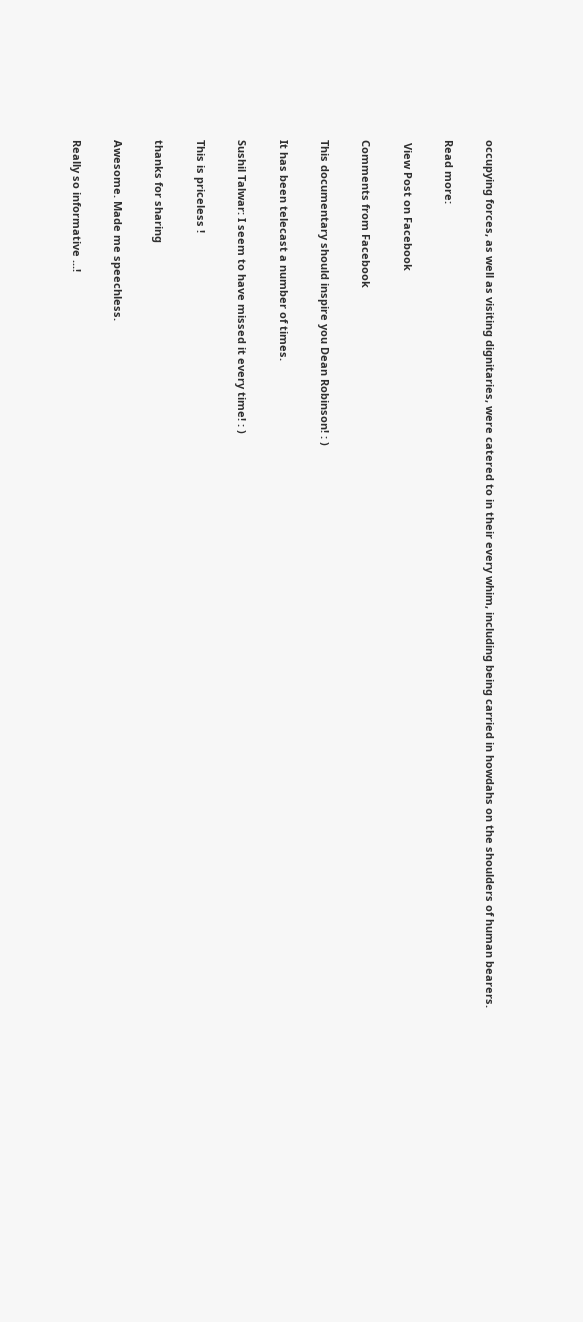occupying forces, as well as visiting dignitaries, were catered to in their every whim, including being carried in howdahs on the shoulders of human bearers.

Read more:

 View Post on Facebook

Comments from Facebook

This documentary should inspire you Dean Robinson! : )

It has been telecast a number of times.

Sushil Talwar: I seem to have missed it every time! : )

This is priceless !

thanks for sharing

Awesome. Made me speechless.

Really so informative ...!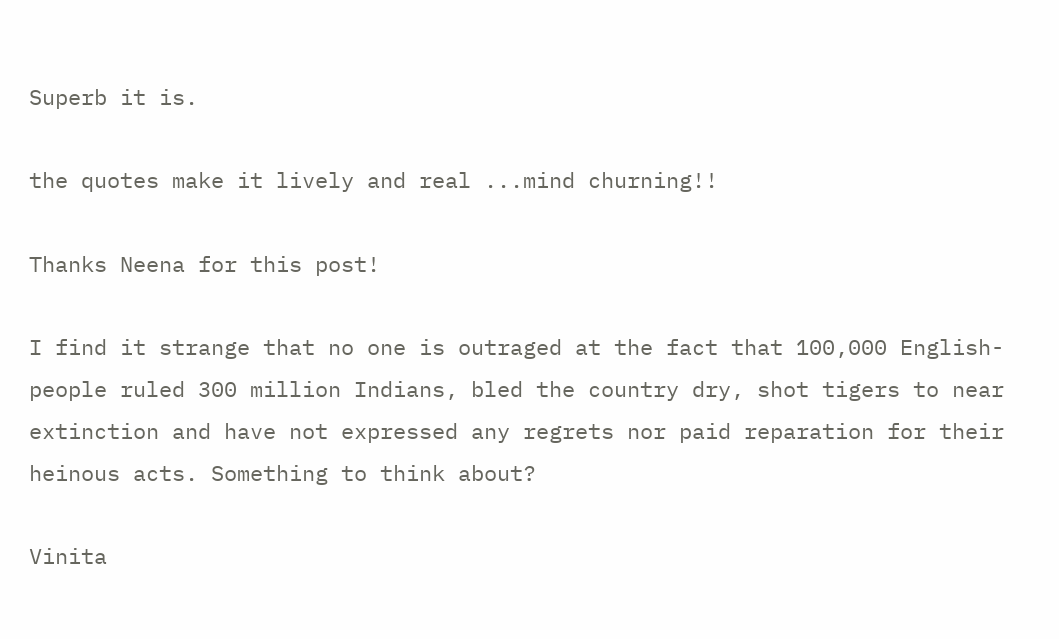Superb it is.

the quotes make it lively and real ...mind churning!!

Thanks Neena for this post!

I find it strange that no one is outraged at the fact that 100,000 English-people ruled 300 million Indians, bled the country dry, shot tigers to near extinction and have not expressed any regrets nor paid reparation for their heinous acts. Something to think about?

Vinita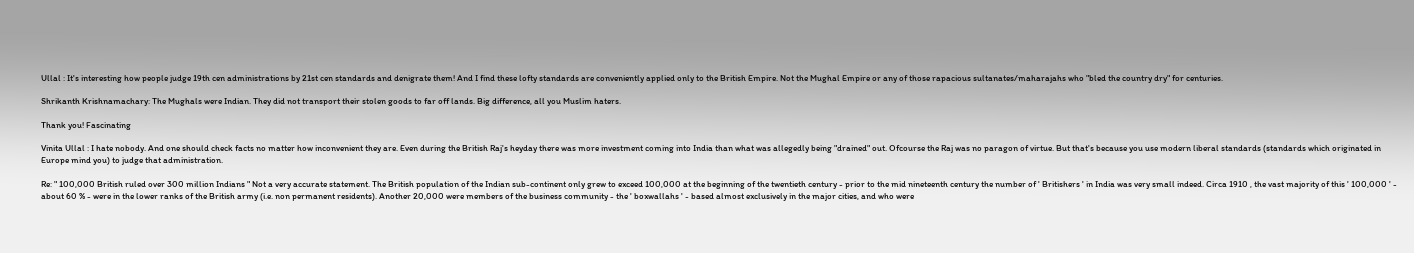Ullal : It's interesting how people judge 19th cen administrations by 21st cen standards and denigrate them! And I find these lofty standards are conveniently applied only to the British Empire. Not the Mughal Empire or any of those rapacious sultanates/maharajahs who "bled the country dry" for centuries.

Shrikanth Krishnamachary: The Mughals were Indian. They did not transport their stolen goods to far off lands. Big difference, all you Muslim haters.

Thank you! Fascinating

Vinita Ullal : I hate nobody. And one should check facts no matter how inconvenient they are. Even during the British Raj's heyday there was more investment coming into India than what was allegedly being "drained" out. Ofcourse the Raj was no paragon of virtue. But that's because you use modern liberal standards (standards which originated in Europe mind you) to judge that administration.

Re: " 100,000 British ruled over 300 million Indians " Not a very accurate statement. The British population of the Indian sub-continent only grew to exceed 100,000 at the beginning of the twentieth century - prior to the mid nineteenth century the number of ' Britishers ' in India was very small indeed. Circa 1910 , the vast majority of this ' 100,000 ' - about 60 % - were in the lower ranks of the British army (i.e. non permanent residents). Another 20,000 were members of the business community - the ' boxwallahs ' - based almost exclusively in the major cities, and who were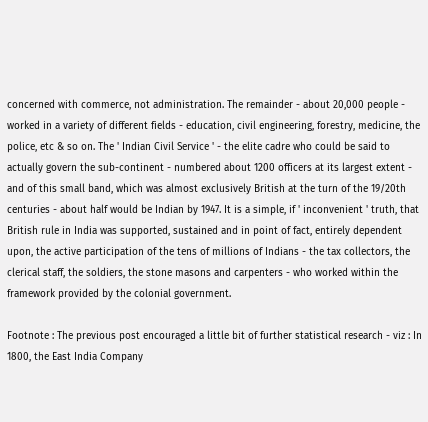concerned with commerce, not administration. The remainder - about 20,000 people - worked in a variety of different fields - education, civil engineering, forestry, medicine, the police, etc & so on. The ' Indian Civil Service ' - the elite cadre who could be said to actually govern the sub-continent - numbered about 1200 officers at its largest extent - and of this small band, which was almost exclusively British at the turn of the 19/20th centuries - about half would be Indian by 1947. It is a simple, if ' inconvenient ' truth, that British rule in India was supported, sustained and in point of fact, entirely dependent upon, the active participation of the tens of millions of Indians - the tax collectors, the clerical staff, the soldiers, the stone masons and carpenters - who worked within the framework provided by the colonial government.

Footnote : The previous post encouraged a little bit of further statistical research - viz : In 1800, the East India Company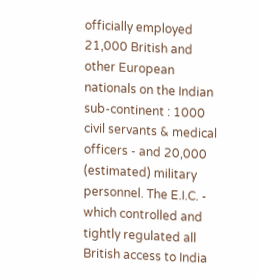officially employed 21,000 British and other European nationals on the Indian sub-continent : 1000 civil servants & medical officers - and 20,000 (estimated) military personnel. The E.I.C. - which controlled and tightly regulated all British access to India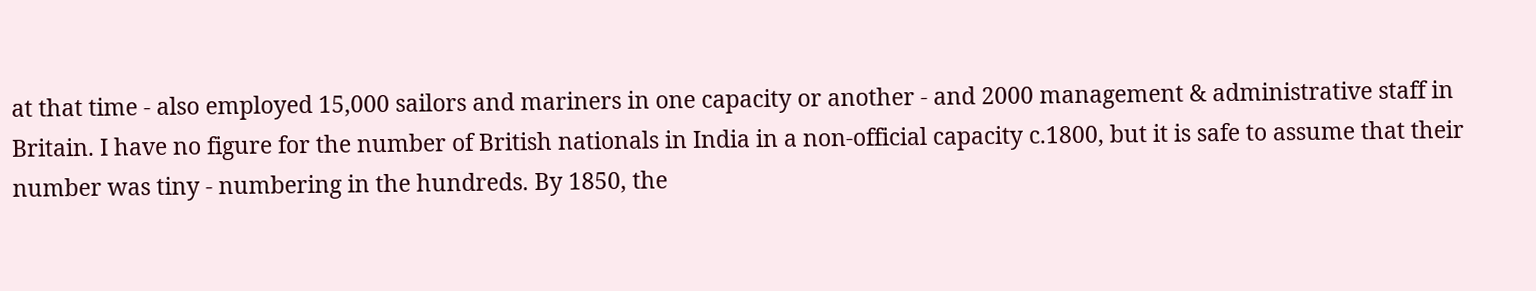at that time - also employed 15,000 sailors and mariners in one capacity or another - and 2000 management & administrative staff in Britain. I have no figure for the number of British nationals in India in a non-official capacity c.1800, but it is safe to assume that their number was tiny - numbering in the hundreds. By 1850, the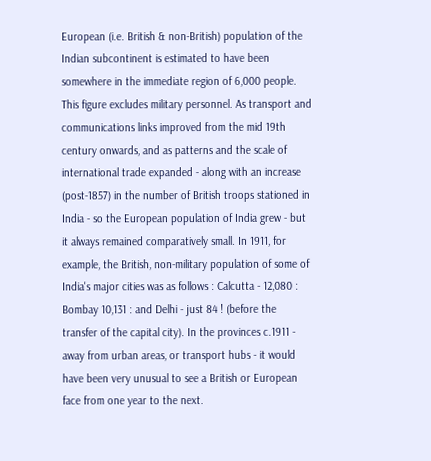European (i.e. British & non-British) population of the Indian subcontinent is estimated to have been somewhere in the immediate region of 6,000 people. This figure excludes military personnel. As transport and communications links improved from the mid 19th century onwards, and as patterns and the scale of international trade expanded - along with an increase (post-1857) in the number of British troops stationed in India - so the European population of India grew - but it always remained comparatively small. In 1911, for example, the British, non-military population of some of India's major cities was as follows : Calcutta - 12,080 : Bombay 10,131 : and Delhi - just 84 ! (before the transfer of the capital city). In the provinces c.1911 - away from urban areas, or transport hubs - it would have been very unusual to see a British or European face from one year to the next.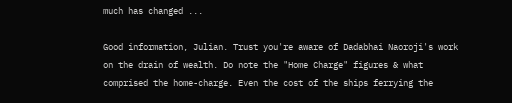much has changed ...

Good information, Julian. Trust you're aware of Dadabhai Naoroji's work on the drain of wealth. Do note the "Home Charge" figures & what comprised the home-charge. Even the cost of the ships ferrying the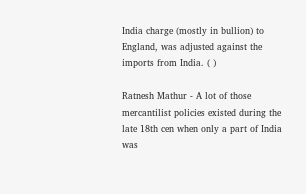India charge (mostly in bullion) to England, was adjusted against the imports from India. ( )

Ratnesh Mathur - A lot of those mercantilist policies existed during the late 18th cen when only a part of India was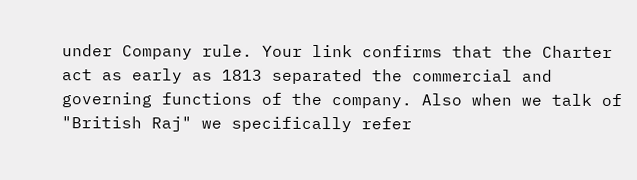under Company rule. Your link confirms that the Charter act as early as 1813 separated the commercial and governing functions of the company. Also when we talk of "British Raj" we specifically refer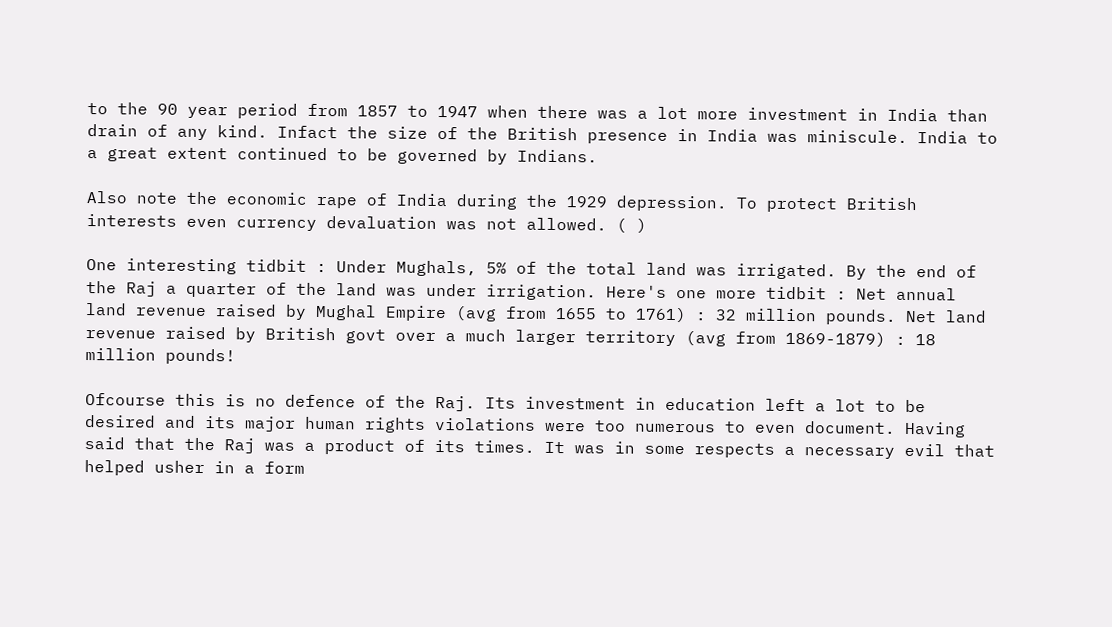to the 90 year period from 1857 to 1947 when there was a lot more investment in India than drain of any kind. Infact the size of the British presence in India was miniscule. India to a great extent continued to be governed by Indians.

Also note the economic rape of India during the 1929 depression. To protect British interests even currency devaluation was not allowed. ( )

One interesting tidbit : Under Mughals, 5% of the total land was irrigated. By the end of the Raj a quarter of the land was under irrigation. Here's one more tidbit : Net annual land revenue raised by Mughal Empire (avg from 1655 to 1761) : 32 million pounds. Net land revenue raised by British govt over a much larger territory (avg from 1869-1879) : 18 million pounds!

Ofcourse this is no defence of the Raj. Its investment in education left a lot to be desired and its major human rights violations were too numerous to even document. Having said that the Raj was a product of its times. It was in some respects a necessary evil that helped usher in a form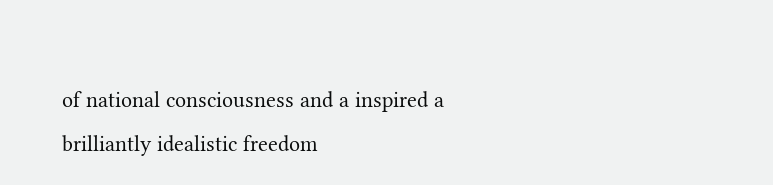of national consciousness and a inspired a brilliantly idealistic freedom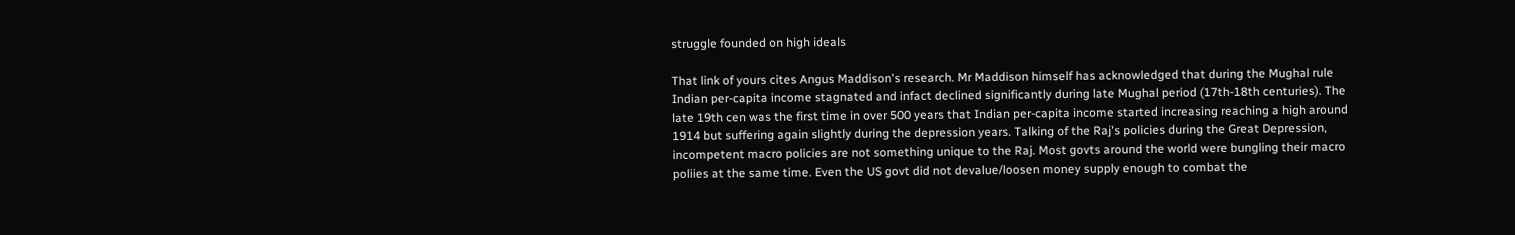struggle founded on high ideals

That link of yours cites Angus Maddison's research. Mr Maddison himself has acknowledged that during the Mughal rule Indian per-capita income stagnated and infact declined significantly during late Mughal period (17th-18th centuries). The late 19th cen was the first time in over 500 years that Indian per-capita income started increasing reaching a high around 1914 but suffering again slightly during the depression years. Talking of the Raj's policies during the Great Depression, incompetent macro policies are not something unique to the Raj. Most govts around the world were bungling their macro poliies at the same time. Even the US govt did not devalue/loosen money supply enough to combat the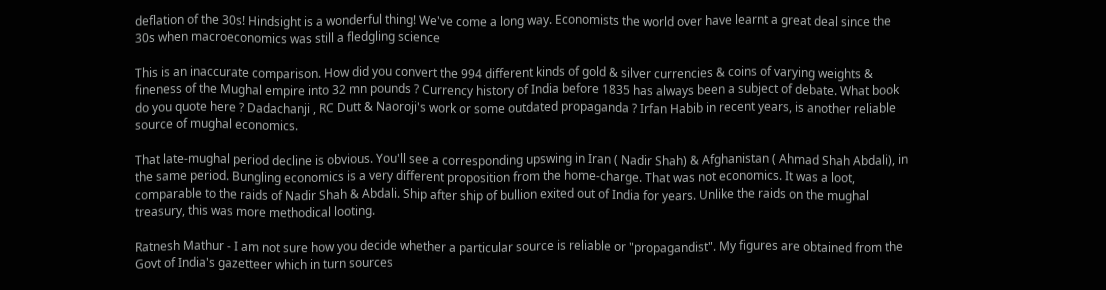deflation of the 30s! Hindsight is a wonderful thing! We've come a long way. Economists the world over have learnt a great deal since the 30s when macroeconomics was still a fledgling science

This is an inaccurate comparison. How did you convert the 994 different kinds of gold & silver currencies & coins of varying weights & fineness of the Mughal empire into 32 mn pounds ? Currency history of India before 1835 has always been a subject of debate. What book do you quote here ? Dadachanji , RC Dutt & Naoroji's work or some outdated propaganda ? Irfan Habib in recent years, is another reliable source of mughal economics.

That late-mughal period decline is obvious. You'll see a corresponding upswing in Iran ( Nadir Shah) & Afghanistan ( Ahmad Shah Abdali), in the same period. Bungling economics is a very different proposition from the home-charge. That was not economics. It was a loot, comparable to the raids of Nadir Shah & Abdali. Ship after ship of bullion exited out of India for years. Unlike the raids on the mughal treasury, this was more methodical looting.

Ratnesh Mathur - I am not sure how you decide whether a particular source is reliable or "propagandist". My figures are obtained from the Govt of India's gazetteer which in turn sources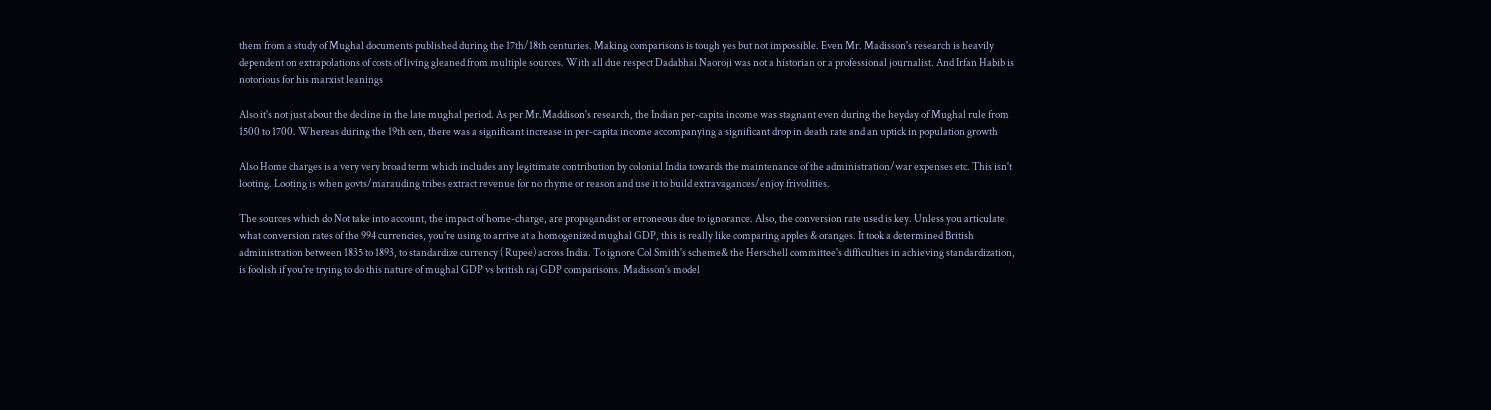them from a study of Mughal documents published during the 17th/18th centuries. Making comparisons is tough yes but not impossible. Even Mr. Madisson's research is heavily dependent on extrapolations of costs of living gleaned from multiple sources. With all due respect Dadabhai Naoroji was not a historian or a professional journalist. And Irfan Habib is notorious for his marxist leanings

Also it's not just about the decline in the late mughal period. As per Mr.Maddison's research, the Indian per-capita income was stagnant even during the heyday of Mughal rule from 1500 to 1700. Whereas during the 19th cen, there was a significant increase in per-capita income accompanying a significant drop in death rate and an uptick in population growth

Also Home charges is a very very broad term which includes any legitimate contribution by colonial India towards the maintenance of the administration/war expenses etc. This isn't looting. Looting is when govts/marauding tribes extract revenue for no rhyme or reason and use it to build extravagances/enjoy frivolities.

The sources which do Not take into account, the impact of home-charge, are propagandist or erroneous due to ignorance. Also, the conversion rate used is key. Unless you articulate what conversion rates of the 994 currencies, you're using to arrive at a homogenized mughal GDP, this is really like comparing apples & oranges. It took a determined British administration between 1835 to 1893, to standardize currency ( Rupee) across India. To ignore Col Smith's scheme& the Herschell committee's difficulties in achieving standardization, is foolish if you're trying to do this nature of mughal GDP vs british raj GDP comparisons. Madisson's model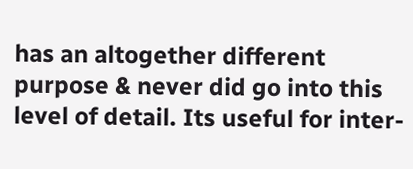has an altogether different purpose & never did go into this level of detail. Its useful for inter-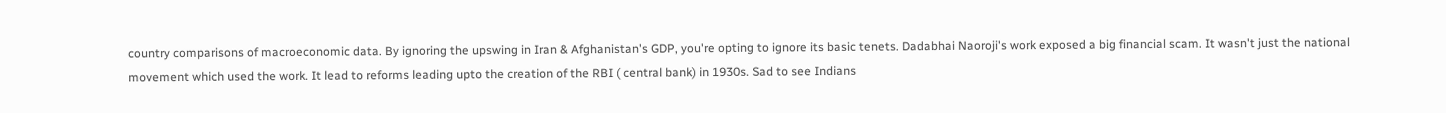country comparisons of macroeconomic data. By ignoring the upswing in Iran & Afghanistan's GDP, you're opting to ignore its basic tenets. Dadabhai Naoroji's work exposed a big financial scam. It wasn't just the national movement which used the work. It lead to reforms leading upto the creation of the RBI ( central bank) in 1930s. Sad to see Indians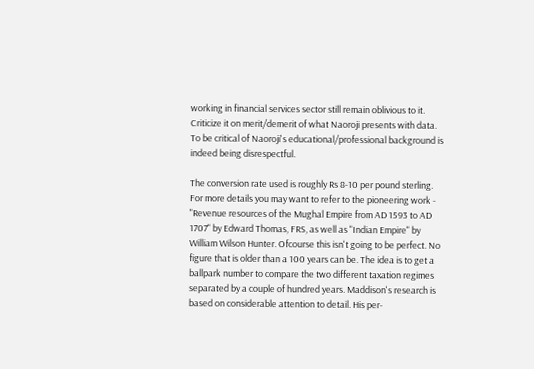working in financial services sector still remain oblivious to it. Criticize it on merit/demerit of what Naoroji presents with data. To be critical of Naoroji's educational/professional background is indeed being disrespectful.

The conversion rate used is roughly Rs 8-10 per pound sterling. For more details you may want to refer to the pioneering work - "Revenue resources of the Mughal Empire from AD 1593 to AD 1707" by Edward Thomas, FRS, as well as "Indian Empire" by William Wilson Hunter. Ofcourse this isn't going to be perfect. No figure that is older than a 100 years can be. The idea is to get a ballpark number to compare the two different taxation regimes separated by a couple of hundred years. Maddison's research is based on considerable attention to detail. His per-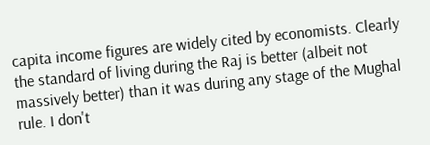capita income figures are widely cited by economists. Clearly the standard of living during the Raj is better (albeit not massively better) than it was during any stage of the Mughal rule. I don't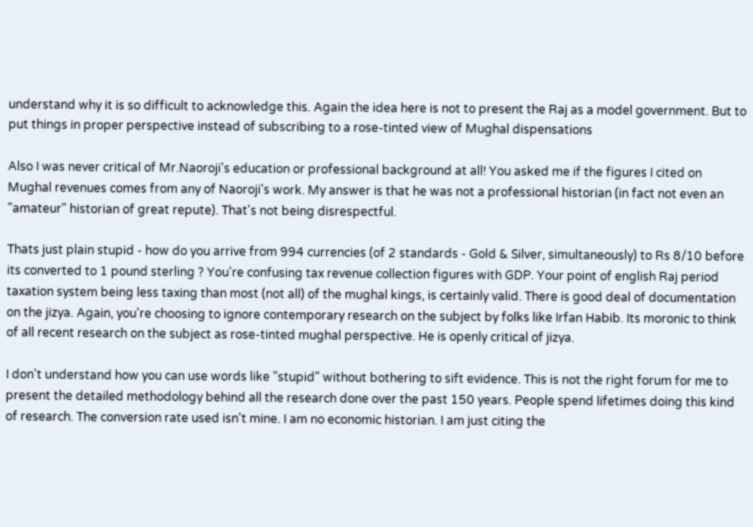understand why it is so difficult to acknowledge this. Again the idea here is not to present the Raj as a model government. But to put things in proper perspective instead of subscribing to a rose-tinted view of Mughal dispensations

Also I was never critical of Mr.Naoroji's education or professional background at all! You asked me if the figures I cited on Mughal revenues comes from any of Naoroji's work. My answer is that he was not a professional historian (in fact not even an "amateur" historian of great repute). That's not being disrespectful.

Thats just plain stupid - how do you arrive from 994 currencies (of 2 standards - Gold & Silver, simultaneously) to Rs 8/10 before its converted to 1 pound sterling ? You're confusing tax revenue collection figures with GDP. Your point of english Raj period taxation system being less taxing than most (not all) of the mughal kings, is certainly valid. There is good deal of documentation on the jizya. Again, you're choosing to ignore contemporary research on the subject by folks like Irfan Habib. Its moronic to think of all recent research on the subject as rose-tinted mughal perspective. He is openly critical of jizya.

I don't understand how you can use words like "stupid" without bothering to sift evidence. This is not the right forum for me to present the detailed methodology behind all the research done over the past 150 years. People spend lifetimes doing this kind of research. The conversion rate used isn't mine. I am no economic historian. I am just citing the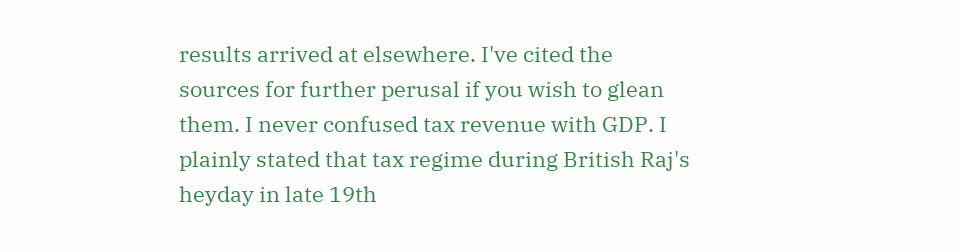results arrived at elsewhere. I've cited the sources for further perusal if you wish to glean them. I never confused tax revenue with GDP. I plainly stated that tax regime during British Raj's heyday in late 19th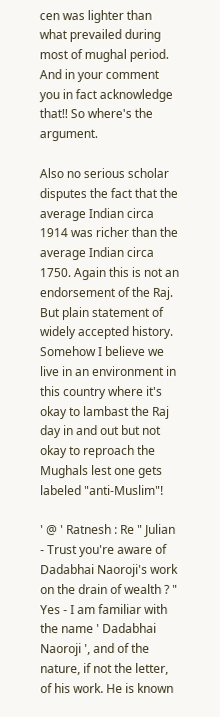cen was lighter than what prevailed during most of mughal period. And in your comment you in fact acknowledge that!! So where's the argument.

Also no serious scholar disputes the fact that the average Indian circa 1914 was richer than the average Indian circa 1750. Again this is not an endorsement of the Raj. But plain statement of widely accepted history. Somehow I believe we live in an environment in this country where it's okay to lambast the Raj day in and out but not okay to reproach the Mughals lest one gets labeled "anti-Muslim"!

' @ ' Ratnesh : Re " Julian - Trust you're aware of Dadabhai Naoroji's work on the drain of wealth ? " Yes - I am familiar with the name ' Dadabhai Naoroji ', and of the nature, if not the letter, of his work. He is known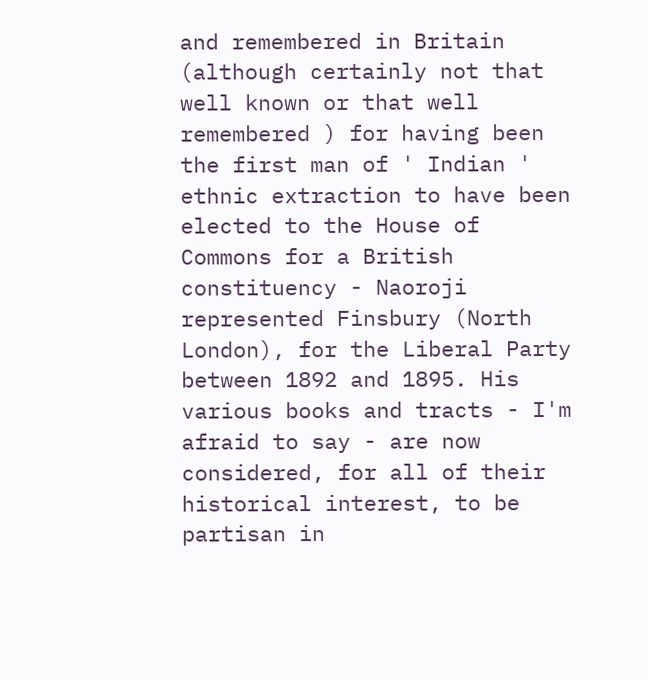and remembered in Britain (although certainly not that well known or that well remembered ) for having been the first man of ' Indian ' ethnic extraction to have been elected to the House of Commons for a British constituency - Naoroji represented Finsbury (North London), for the Liberal Party between 1892 and 1895. His various books and tracts - I'm afraid to say - are now considered, for all of their historical interest, to be partisan in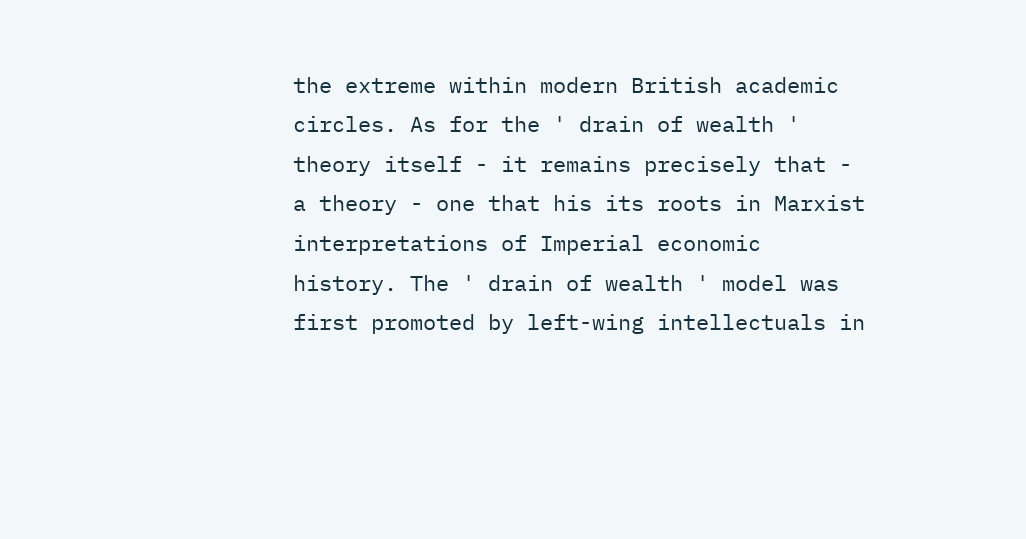the extreme within modern British academic circles. As for the ' drain of wealth ' theory itself - it remains precisely that - a theory - one that his its roots in Marxist interpretations of Imperial economic history. The ' drain of wealth ' model was first promoted by left-wing intellectuals in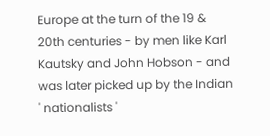Europe at the turn of the 19 & 20th centuries - by men like Karl Kautsky and John Hobson - and was later picked up by the Indian ' nationalists '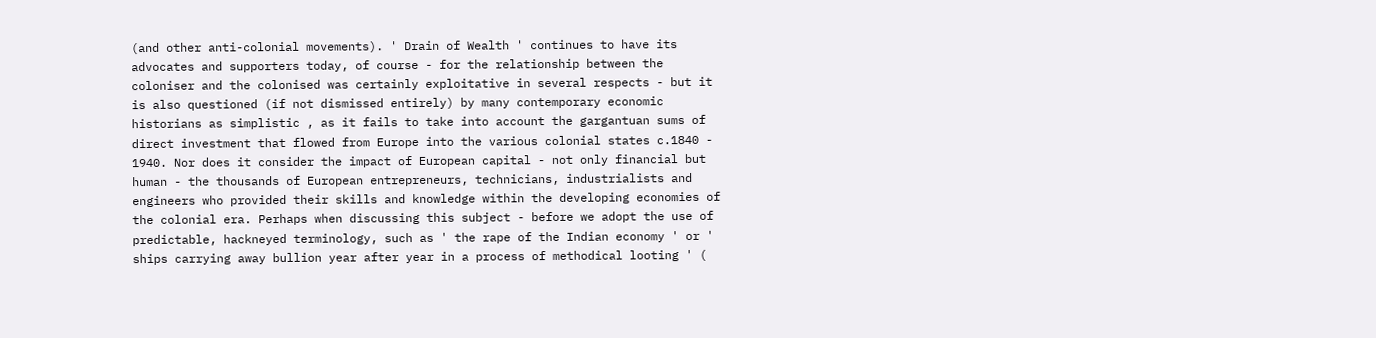(and other anti-colonial movements). ' Drain of Wealth ' continues to have its advocates and supporters today, of course - for the relationship between the coloniser and the colonised was certainly exploitative in several respects - but it is also questioned (if not dismissed entirely) by many contemporary economic historians as simplistic , as it fails to take into account the gargantuan sums of direct investment that flowed from Europe into the various colonial states c.1840 - 1940. Nor does it consider the impact of European capital - not only financial but human - the thousands of European entrepreneurs, technicians, industrialists and engineers who provided their skills and knowledge within the developing economies of the colonial era. Perhaps when discussing this subject - before we adopt the use of predictable, hackneyed terminology, such as ' the rape of the Indian economy ' or ' ships carrying away bullion year after year in a process of methodical looting ' (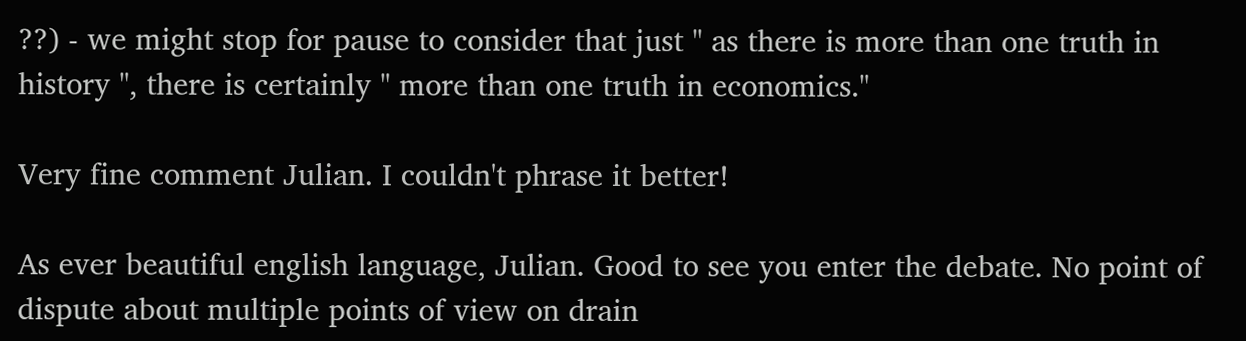??) - we might stop for pause to consider that just " as there is more than one truth in history ", there is certainly " more than one truth in economics."

Very fine comment Julian. I couldn't phrase it better!

As ever beautiful english language, Julian. Good to see you enter the debate. No point of dispute about multiple points of view on drain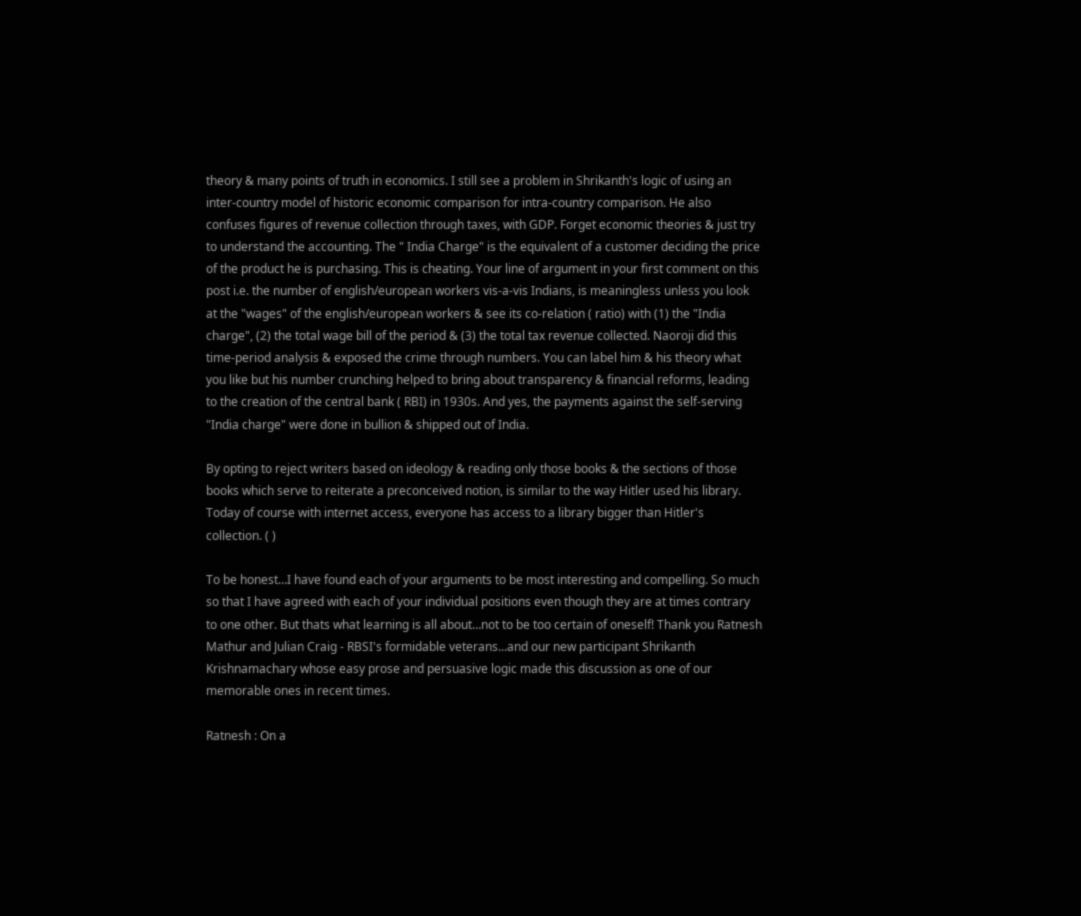theory & many points of truth in economics. I still see a problem in Shrikanth's logic of using an inter-country model of historic economic comparison for intra-country comparison. He also confuses figures of revenue collection through taxes, with GDP. Forget economic theories & just try to understand the accounting. The " India Charge" is the equivalent of a customer deciding the price of the product he is purchasing. This is cheating. Your line of argument in your first comment on this post i.e. the number of english/european workers vis-a-vis Indians, is meaningless unless you look at the "wages" of the english/european workers & see its co-relation ( ratio) with (1) the "India charge", (2) the total wage bill of the period & (3) the total tax revenue collected. Naoroji did this time-period analysis & exposed the crime through numbers. You can label him & his theory what you like but his number crunching helped to bring about transparency & financial reforms, leading to the creation of the central bank ( RBI) in 1930s. And yes, the payments against the self-serving "India charge" were done in bullion & shipped out of India.

By opting to reject writers based on ideology & reading only those books & the sections of those books which serve to reiterate a preconceived notion, is similar to the way Hitler used his library. Today of course with internet access, everyone has access to a library bigger than Hitler's collection. ( )

To be honest…I have found each of your arguments to be most interesting and compelling. So much so that I have agreed with each of your individual positions even though they are at times contrary to one other. But thats what learning is all about…not to be too certain of oneself! Thank you Ratnesh Mathur and Julian Craig - RBSI's formidable veterans...and our new participant Shrikanth Krishnamachary whose easy prose and persuasive logic made this discussion as one of our memorable ones in recent times.

Ratnesh : On a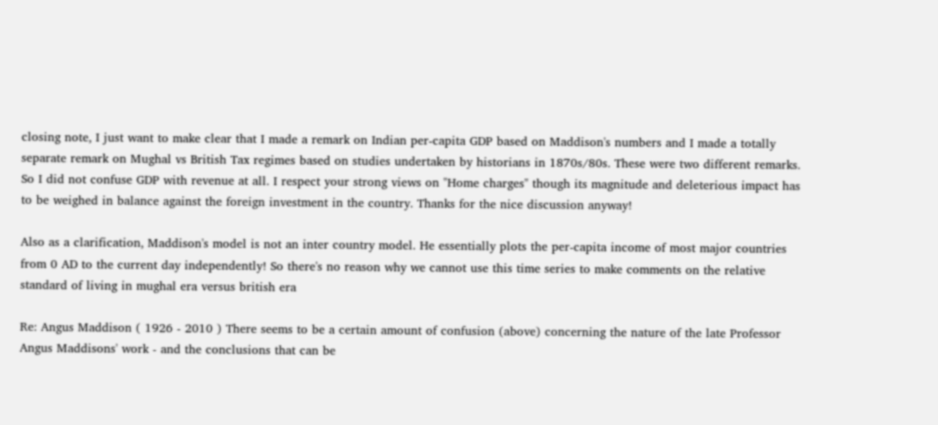closing note, I just want to make clear that I made a remark on Indian per-capita GDP based on Maddison's numbers and I made a totally separate remark on Mughal vs British Tax regimes based on studies undertaken by historians in 1870s/80s. These were two different remarks. So I did not confuse GDP with revenue at all. I respect your strong views on "Home charges" though its magnitude and deleterious impact has to be weighed in balance against the foreign investment in the country. Thanks for the nice discussion anyway!

Also as a clarification, Maddison's model is not an inter country model. He essentially plots the per-capita income of most major countries from 0 AD to the current day independently! So there's no reason why we cannot use this time series to make comments on the relative standard of living in mughal era versus british era

Re: Angus Maddison ( 1926 - 2010 ) There seems to be a certain amount of confusion (above) concerning the nature of the late Professor Angus Maddisons' work - and the conclusions that can be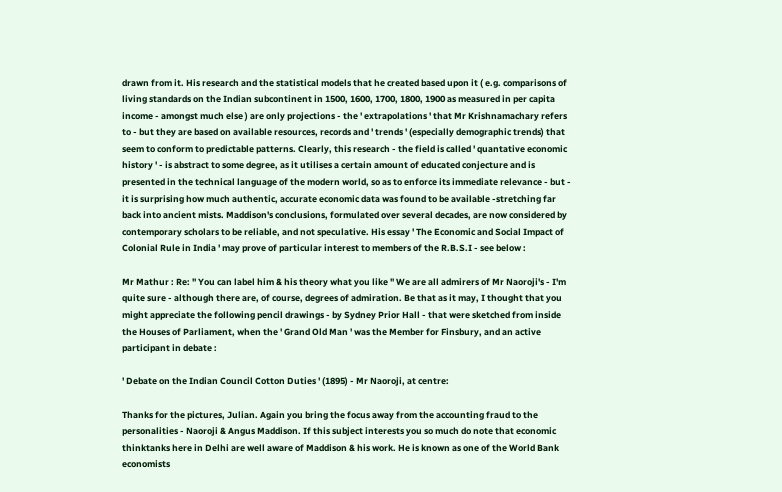drawn from it. His research and the statistical models that he created based upon it ( e.g. comparisons of living standards on the Indian subcontinent in 1500, 1600, 1700, 1800, 1900 as measured in per capita income - amongst much else ) are only projections - the ' extrapolations ' that Mr Krishnamachary refers to - but they are based on available resources, records and ' trends ' (especially demographic trends) that seem to conform to predictable patterns. Clearly, this research - the field is called ' quantative economic history ' - is abstract to some degree, as it utilises a certain amount of educated conjecture and is presented in the technical language of the modern world, so as to enforce its immediate relevance - but - it is surprising how much authentic, accurate economic data was found to be available -stretching far back into ancient mists. Maddison's conclusions, formulated over several decades, are now considered by contemporary scholars to be reliable, and not speculative. His essay ' The Economic and Social Impact of Colonial Rule in India ' may prove of particular interest to members of the R.B.S.I - see below :

Mr Mathur : Re: " You can label him & his theory what you like " We are all admirers of Mr Naoroji's - I'm quite sure - although there are, of course, degrees of admiration. Be that as it may, I thought that you might appreciate the following pencil drawings - by Sydney Prior Hall - that were sketched from inside the Houses of Parliament, when the ' Grand Old Man ' was the Member for Finsbury, and an active participant in debate :

' Debate on the Indian Council Cotton Duties ' (1895) - Mr Naoroji, at centre:

Thanks for the pictures, Julian. Again you bring the focus away from the accounting fraud to the personalities - Naoroji & Angus Maddison. If this subject interests you so much do note that economic thinktanks here in Delhi are well aware of Maddison & his work. He is known as one of the World Bank economists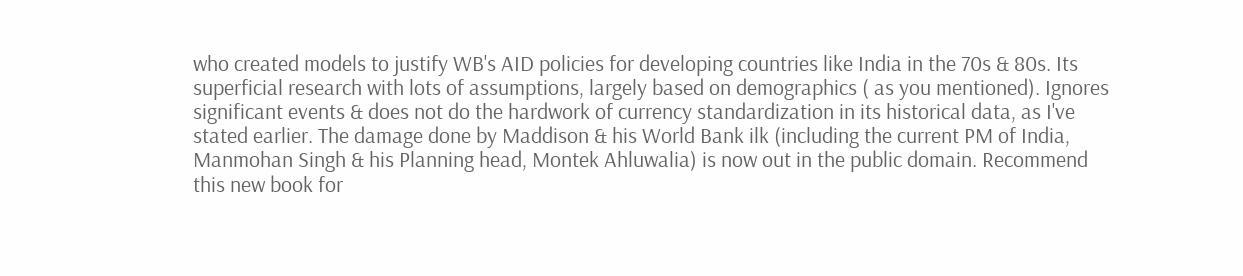who created models to justify WB's AID policies for developing countries like India in the 70s & 80s. Its superficial research with lots of assumptions, largely based on demographics ( as you mentioned). Ignores significant events & does not do the hardwork of currency standardization in its historical data, as I've stated earlier. The damage done by Maddison & his World Bank ilk (including the current PM of India, Manmohan Singh & his Planning head, Montek Ahluwalia) is now out in the public domain. Recommend this new book for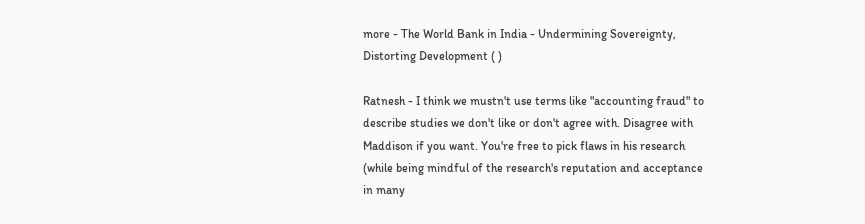more - The World Bank in India - Undermining Sovereignty, Distorting Development ( )

Ratnesh - I think we mustn't use terms like "accounting fraud" to describe studies we don't like or don't agree with. Disagree with Maddison if you want. You're free to pick flaws in his research (while being mindful of the research's reputation and acceptance in many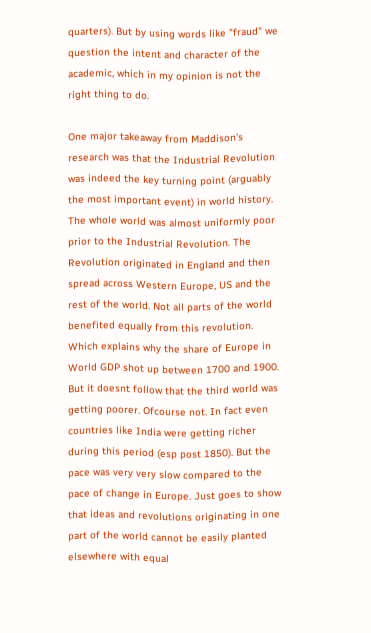quarters). But by using words like "fraud" we question the intent and character of the academic, which in my opinion is not the right thing to do.

One major takeaway from Maddison's research was that the Industrial Revolution was indeed the key turning point (arguably the most important event) in world history. The whole world was almost uniformly poor prior to the Industrial Revolution. The Revolution originated in England and then spread across Western Europe, US and the rest of the world. Not all parts of the world benefited equally from this revolution. Which explains why the share of Europe in World GDP shot up between 1700 and 1900. But it doesnt follow that the third world was getting poorer. Ofcourse not. In fact even countries like India were getting richer during this period (esp post 1850). But the pace was very very slow compared to the pace of change in Europe. Just goes to show that ideas and revolutions originating in one part of the world cannot be easily planted elsewhere with equal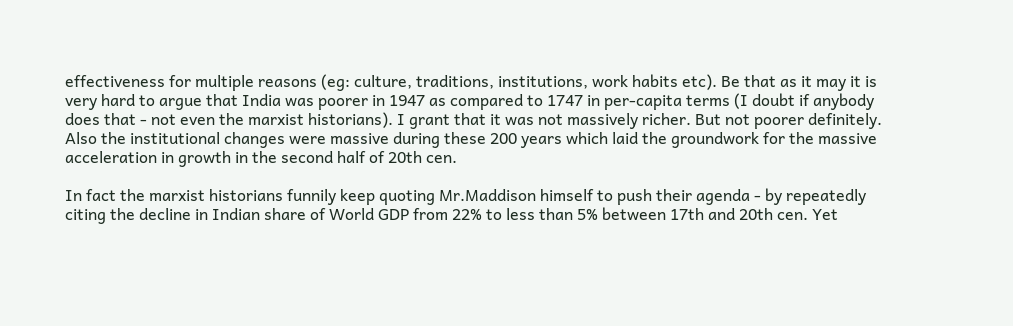effectiveness for multiple reasons (eg: culture, traditions, institutions, work habits etc). Be that as it may it is very hard to argue that India was poorer in 1947 as compared to 1747 in per-capita terms (I doubt if anybody does that - not even the marxist historians). I grant that it was not massively richer. But not poorer definitely. Also the institutional changes were massive during these 200 years which laid the groundwork for the massive acceleration in growth in the second half of 20th cen.

In fact the marxist historians funnily keep quoting Mr.Maddison himself to push their agenda - by repeatedly citing the decline in Indian share of World GDP from 22% to less than 5% between 17th and 20th cen. Yet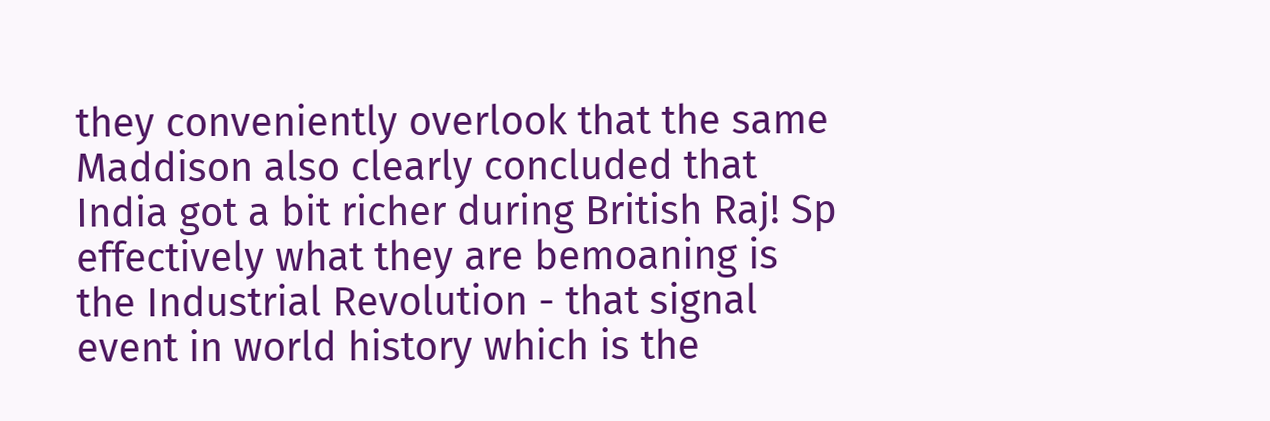they conveniently overlook that the same Maddison also clearly concluded that India got a bit richer during British Raj! Sp effectively what they are bemoaning is the Industrial Revolution - that signal event in world history which is the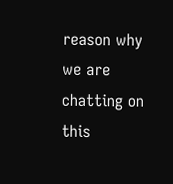reason why we are chatting on this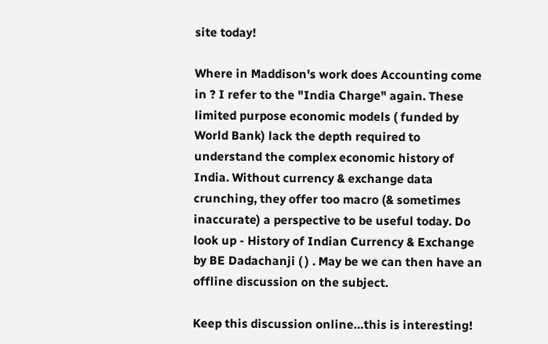site today!

Where in Maddison's work does Accounting come in ? I refer to the "India Charge" again. These limited purpose economic models ( funded by World Bank) lack the depth required to understand the complex economic history of India. Without currency & exchange data crunching, they offer too macro (& sometimes inaccurate) a perspective to be useful today. Do look up - History of Indian Currency & Exchange by BE Dadachanji ( ) . May be we can then have an offline discussion on the subject.

Keep this discussion online…this is interesting!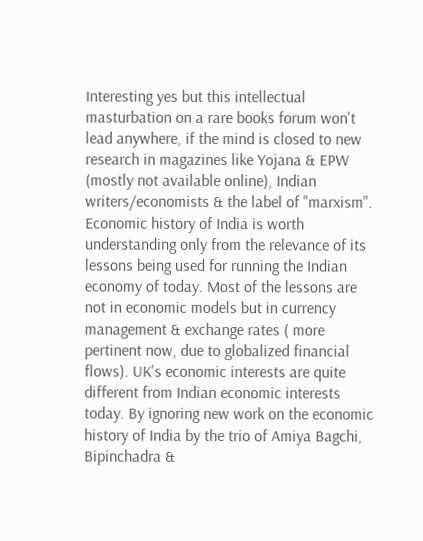Interesting yes but this intellectual masturbation on a rare books forum won't lead anywhere, if the mind is closed to new research in magazines like Yojana & EPW (mostly not available online), Indian writers/economists & the label of "marxism". Economic history of India is worth understanding only from the relevance of its lessons being used for running the Indian economy of today. Most of the lessons are not in economic models but in currency management & exchange rates ( more pertinent now, due to globalized financial flows). UK's economic interests are quite different from Indian economic interests today. By ignoring new work on the economic history of India by the trio of Amiya Bagchi, Bipinchadra &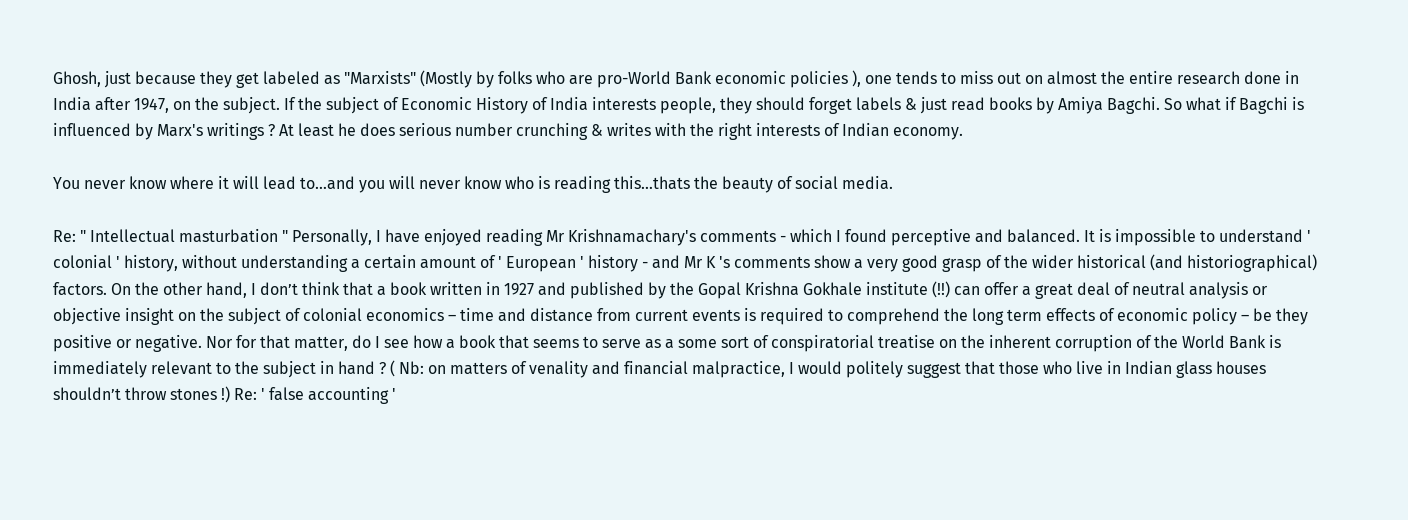Ghosh, just because they get labeled as "Marxists" (Mostly by folks who are pro-World Bank economic policies ), one tends to miss out on almost the entire research done in India after 1947, on the subject. If the subject of Economic History of India interests people, they should forget labels & just read books by Amiya Bagchi. So what if Bagchi is influenced by Marx's writings ? At least he does serious number crunching & writes with the right interests of Indian economy.

You never know where it will lead to…and you will never know who is reading this…thats the beauty of social media.

Re: " Intellectual masturbation " Personally, I have enjoyed reading Mr Krishnamachary's comments - which I found perceptive and balanced. It is impossible to understand ' colonial ' history, without understanding a certain amount of ' European ' history - and Mr K 's comments show a very good grasp of the wider historical (and historiographical) factors. On the other hand, I don’t think that a book written in 1927 and published by the Gopal Krishna Gokhale institute (!!) can offer a great deal of neutral analysis or objective insight on the subject of colonial economics – time and distance from current events is required to comprehend the long term effects of economic policy – be they positive or negative. Nor for that matter, do I see how a book that seems to serve as a some sort of conspiratorial treatise on the inherent corruption of the World Bank is immediately relevant to the subject in hand ? ( Nb: on matters of venality and financial malpractice, I would politely suggest that those who live in Indian glass houses shouldn’t throw stones !) Re: ' false accounting '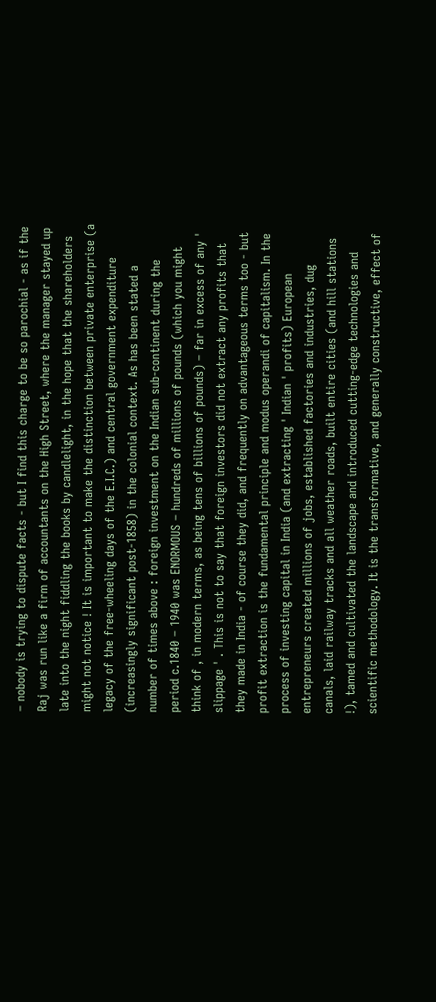– nobody is trying to dispute facts - but I find this charge to be so parochial - as if the Raj was run like a firm of accountants on the High Street, where the manager stayed up late into the night fiddling the books by candlelight, in the hope that the shareholders might not notice ! It is important to make the distinction between private enterprise (a legacy of the free-wheeling days of the E.I.C.) and central government expenditure (increasingly significant post-1858) in the colonial context. As has been stated a number of times above : foreign investment on the Indian sub-continent during the period c.1840 – 1940 was ENORMOUS – hundreds of millions of pounds (which you might think of , in modern terms, as being tens of billions of pounds) – far in excess of any ' slippage ' . This is not to say that foreign investors did not extract any profits that they made in India - of course they did, and frequently on advantageous terms too - but profit extraction is the fundamental principle and modus operandi of capitalism. In the process of investing capital in India (and extracting ' Indian ' profits) European entrepreneurs created millions of jobs, established factories and industries, dug canals, laid railway tracks and all weather roads, built entire cities (and hill stations !), tamed and cultivated the landscape and introduced cutting-edge technologies and scientific methodology. It is the transformative, and generally constructive, effect of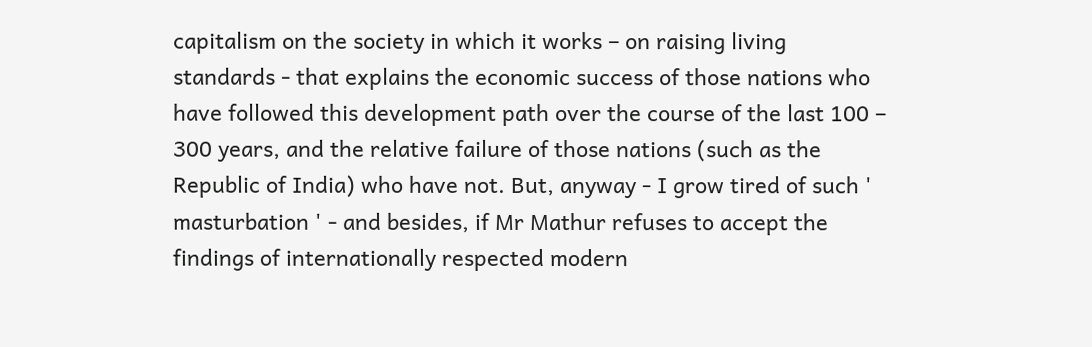capitalism on the society in which it works – on raising living standards - that explains the economic success of those nations who have followed this development path over the course of the last 100 – 300 years, and the relative failure of those nations (such as the Republic of India) who have not. But, anyway - I grow tired of such ' masturbation ' - and besides, if Mr Mathur refuses to accept the findings of internationally respected modern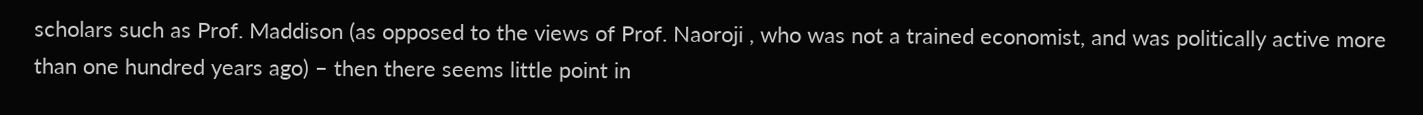scholars such as Prof. Maddison (as opposed to the views of Prof. Naoroji , who was not a trained economist, and was politically active more than one hundred years ago) – then there seems little point in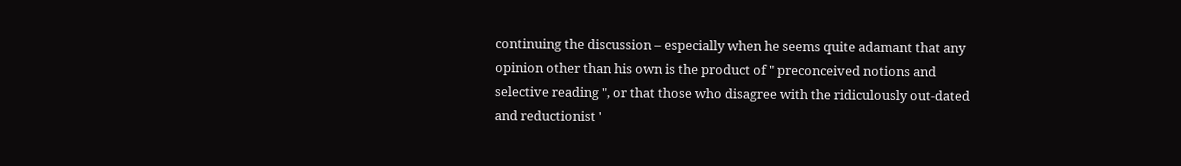continuing the discussion – especially when he seems quite adamant that any opinion other than his own is the product of " preconceived notions and selective reading ", or that those who disagree with the ridiculously out-dated and reductionist '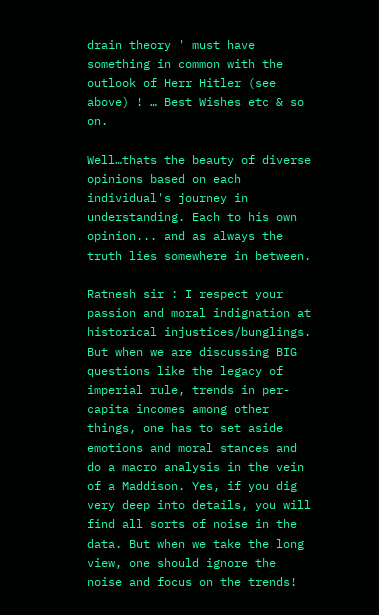drain theory ' must have something in common with the outlook of Herr Hitler (see above) ! … Best Wishes etc & so on.

Well…thats the beauty of diverse opinions based on each individual's journey in understanding. Each to his own opinion... and as always the truth lies somewhere in between.

Ratnesh sir : I respect your passion and moral indignation at historical injustices/bunglings. But when we are discussing BIG questions like the legacy of imperial rule, trends in per-capita incomes among other things, one has to set aside emotions and moral stances and do a macro analysis in the vein of a Maddison. Yes, if you dig very deep into details, you will find all sorts of noise in the data. But when we take the long view, one should ignore the noise and focus on the trends!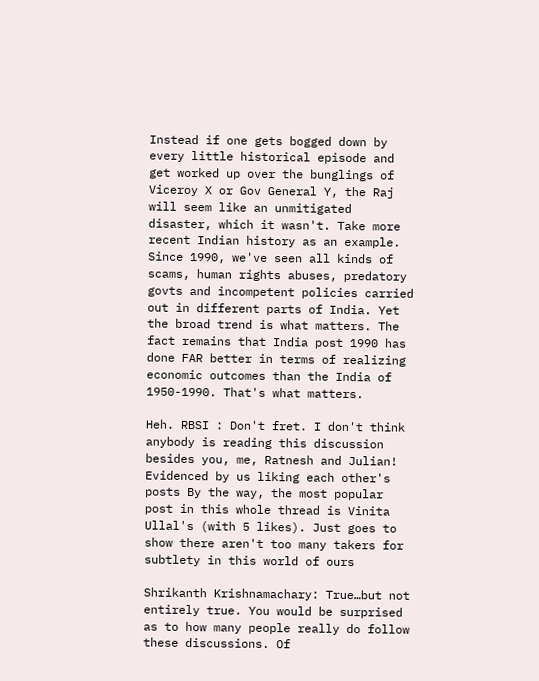Instead if one gets bogged down by every little historical episode and get worked up over the bunglings of Viceroy X or Gov General Y, the Raj will seem like an unmitigated disaster, which it wasn't. Take more recent Indian history as an example. Since 1990, we've seen all kinds of scams, human rights abuses, predatory govts and incompetent policies carried out in different parts of India. Yet the broad trend is what matters. The fact remains that India post 1990 has done FAR better in terms of realizing economic outcomes than the India of 1950-1990. That's what matters.

Heh. RBSI : Don't fret. I don't think anybody is reading this discussion besides you, me, Ratnesh and Julian! Evidenced by us liking each other's posts By the way, the most popular post in this whole thread is Vinita Ullal's (with 5 likes). Just goes to show there aren't too many takers for subtlety in this world of ours

Shrikanth Krishnamachary: True…but not entirely true. You would be surprised as to how many people really do follow these discussions. Of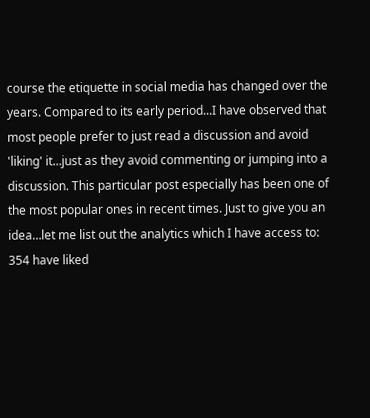course the etiquette in social media has changed over the years. Compared to its early period...I have observed that most people prefer to just read a discussion and avoid 'liking' it…just as they avoid commenting or jumping into a discussion. This particular post especially has been one of the most popular ones in recent times. Just to give you an idea…let me list out the analytics which I have access to: 354 have liked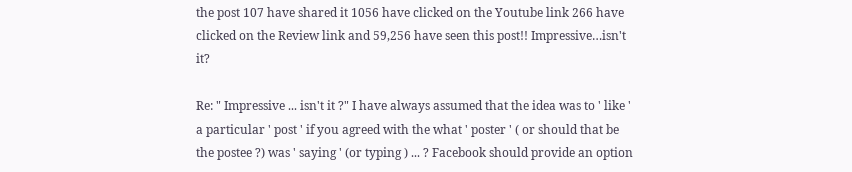the post 107 have shared it 1056 have clicked on the Youtube link 266 have clicked on the Review link and 59,256 have seen this post!! Impressive…isn't it?

Re: " Impressive ... isn't it ?" I have always assumed that the idea was to ' like ' a particular ' post ' if you agreed with the what ' poster ' ( or should that be the postee ?) was ' saying ' (or typing ) ... ? Facebook should provide an option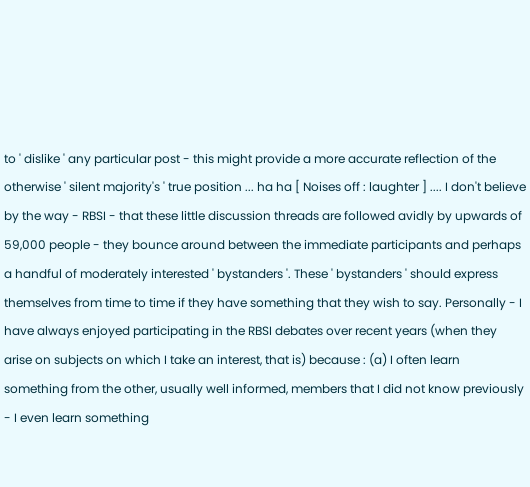to ' dislike ' any particular post - this might provide a more accurate reflection of the otherwise ' silent majority's ' true position ... ha ha [ Noises off : laughter ] .... I don't believe by the way - RBSI - that these little discussion threads are followed avidly by upwards of 59,000 people - they bounce around between the immediate participants and perhaps a handful of moderately interested ' bystanders '. These ' bystanders ' should express themselves from time to time if they have something that they wish to say. Personally - I have always enjoyed participating in the RBSI debates over recent years (when they arise on subjects on which I take an interest, that is) because : (a) I often learn something from the other, usually well informed, members that I did not know previously - I even learn something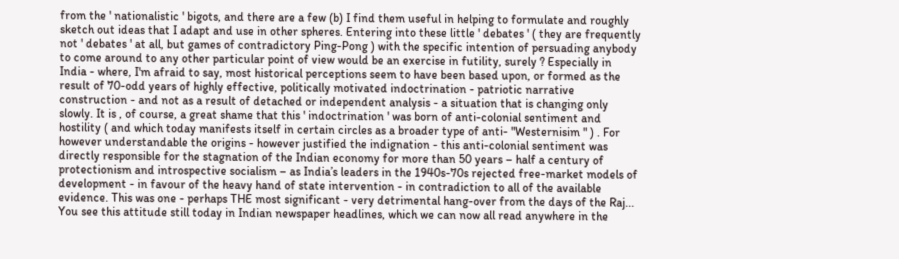from the ' nationalistic ' bigots, and there are a few (b) I find them useful in helping to formulate and roughly sketch out ideas that I adapt and use in other spheres. Entering into these little ' debates ' ( they are frequently not ' debates ' at all, but games of contradictory Ping-Pong ) with the specific intention of persuading anybody to come around to any other particular point of view would be an exercise in futility, surely ? Especially in India - where, I'm afraid to say, most historical perceptions seem to have been based upon, or formed as the result of 70-odd years of highly effective, politically motivated indoctrination - patriotic narrative construction - and not as a result of detached or independent analysis - a situation that is changing only slowly. It is , of course, a great shame that this ' indoctrination ' was born of anti-colonial sentiment and hostility ( and which today manifests itself in certain circles as a broader type of anti- "Westernisim " ) . For however understandable the origins - however justified the indignation - this anti-colonial sentiment was directly responsible for the stagnation of the Indian economy for more than 50 years – half a century of protectionism and introspective socialism – as India’s leaders in the 1940s-70s rejected free-market models of development - in favour of the heavy hand of state intervention - in contradiction to all of the available evidence. This was one - perhaps THE most significant - very detrimental hang-over from the days of the Raj... You see this attitude still today in Indian newspaper headlines, which we can now all read anywhere in the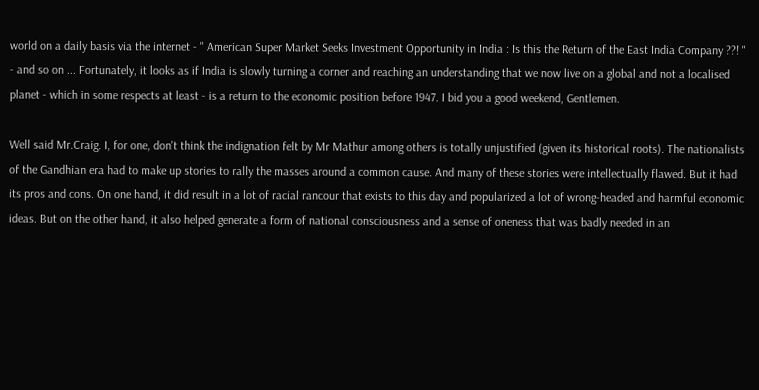world on a daily basis via the internet - " American Super Market Seeks Investment Opportunity in India : Is this the Return of the East India Company ??! " - and so on ... Fortunately, it looks as if India is slowly turning a corner and reaching an understanding that we now live on a global and not a localised planet - which in some respects at least - is a return to the economic position before 1947. I bid you a good weekend, Gentlemen.

Well said Mr.Craig. I, for one, don't think the indignation felt by Mr Mathur among others is totally unjustified (given its historical roots). The nationalists of the Gandhian era had to make up stories to rally the masses around a common cause. And many of these stories were intellectually flawed. But it had its pros and cons. On one hand, it did result in a lot of racial rancour that exists to this day and popularized a lot of wrong-headed and harmful economic ideas. But on the other hand, it also helped generate a form of national consciousness and a sense of oneness that was badly needed in an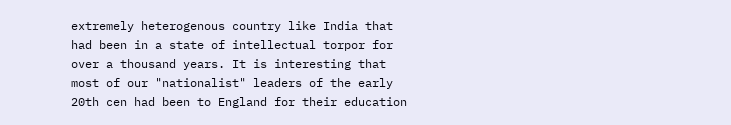extremely heterogenous country like India that had been in a state of intellectual torpor for over a thousand years. It is interesting that most of our "nationalist" leaders of the early 20th cen had been to England for their education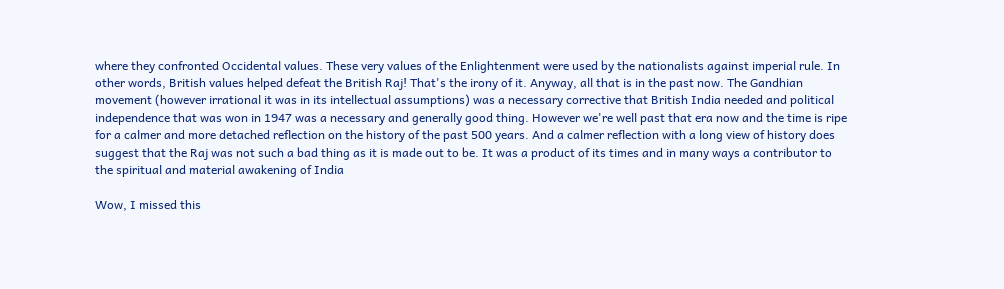where they confronted Occidental values. These very values of the Enlightenment were used by the nationalists against imperial rule. In other words, British values helped defeat the British Raj! That's the irony of it. Anyway, all that is in the past now. The Gandhian movement (however irrational it was in its intellectual assumptions) was a necessary corrective that British India needed and political independence that was won in 1947 was a necessary and generally good thing. However we're well past that era now and the time is ripe for a calmer and more detached reflection on the history of the past 500 years. And a calmer reflection with a long view of history does suggest that the Raj was not such a bad thing as it is made out to be. It was a product of its times and in many ways a contributor to the spiritual and material awakening of India

Wow, I missed this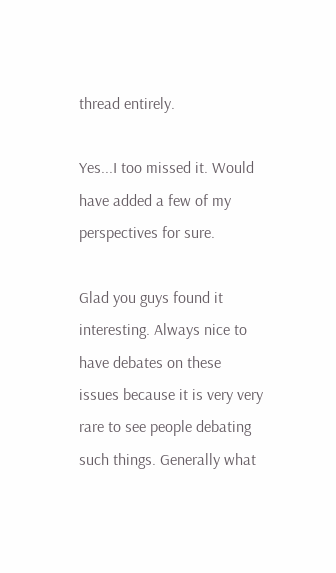thread entirely.

Yes...I too missed it. Would have added a few of my perspectives for sure.

Glad you guys found it interesting. Always nice to have debates on these issues because it is very very rare to see people debating such things. Generally what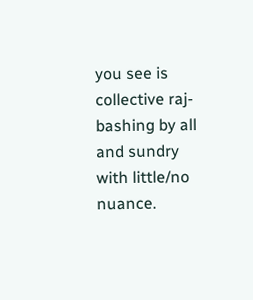you see is collective raj-bashing by all and sundry with little/no nuance.